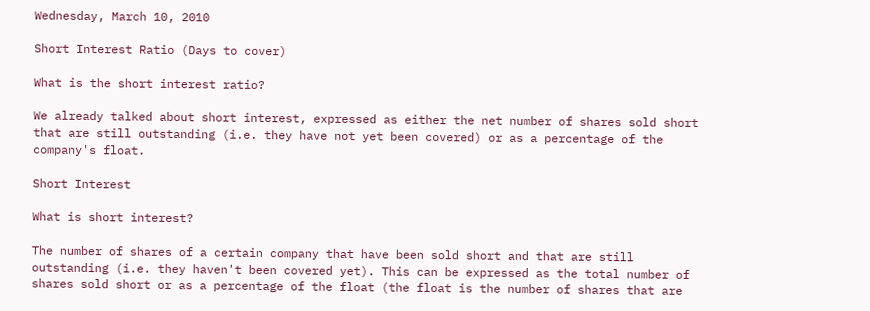Wednesday, March 10, 2010

Short Interest Ratio (Days to cover)

What is the short interest ratio?

We already talked about short interest, expressed as either the net number of shares sold short that are still outstanding (i.e. they have not yet been covered) or as a percentage of the company's float.

Short Interest

What is short interest?

The number of shares of a certain company that have been sold short and that are still outstanding (i.e. they haven't been covered yet). This can be expressed as the total number of shares sold short or as a percentage of the float (the float is the number of shares that are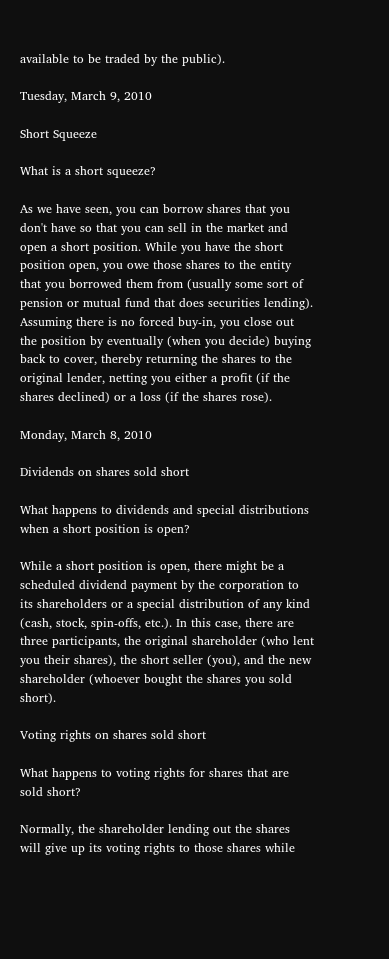available to be traded by the public).

Tuesday, March 9, 2010

Short Squeeze

What is a short squeeze?

As we have seen, you can borrow shares that you don't have so that you can sell in the market and open a short position. While you have the short position open, you owe those shares to the entity that you borrowed them from (usually some sort of pension or mutual fund that does securities lending). Assuming there is no forced buy-in, you close out the position by eventually (when you decide) buying back to cover, thereby returning the shares to the original lender, netting you either a profit (if the shares declined) or a loss (if the shares rose).

Monday, March 8, 2010

Dividends on shares sold short

What happens to dividends and special distributions when a short position is open?

While a short position is open, there might be a scheduled dividend payment by the corporation to its shareholders or a special distribution of any kind (cash, stock, spin-offs, etc.). In this case, there are three participants, the original shareholder (who lent you their shares), the short seller (you), and the new shareholder (whoever bought the shares you sold short).

Voting rights on shares sold short

What happens to voting rights for shares that are sold short?

Normally, the shareholder lending out the shares will give up its voting rights to those shares while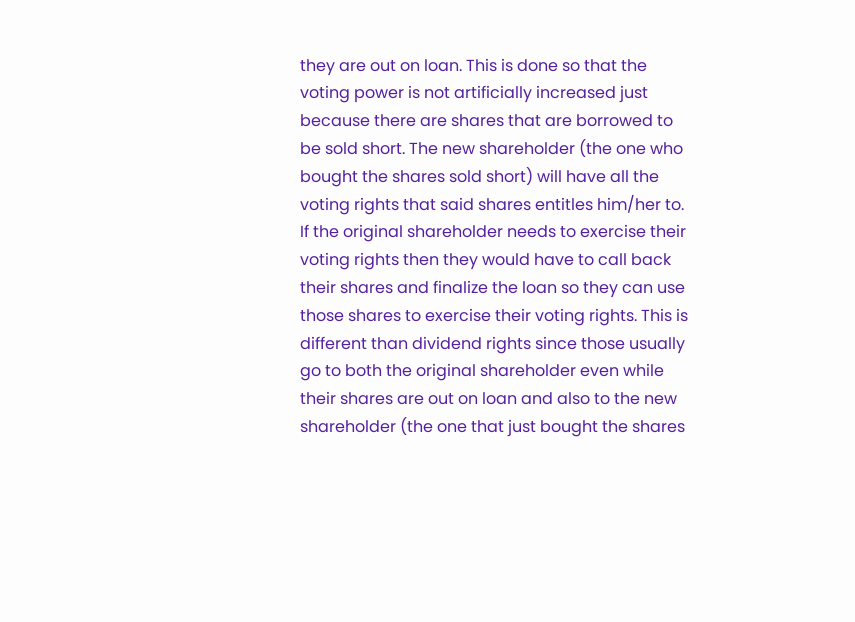they are out on loan. This is done so that the voting power is not artificially increased just because there are shares that are borrowed to be sold short. The new shareholder (the one who bought the shares sold short) will have all the voting rights that said shares entitles him/her to. If the original shareholder needs to exercise their voting rights then they would have to call back their shares and finalize the loan so they can use those shares to exercise their voting rights. This is different than dividend rights since those usually go to both the original shareholder even while their shares are out on loan and also to the new shareholder (the one that just bought the shares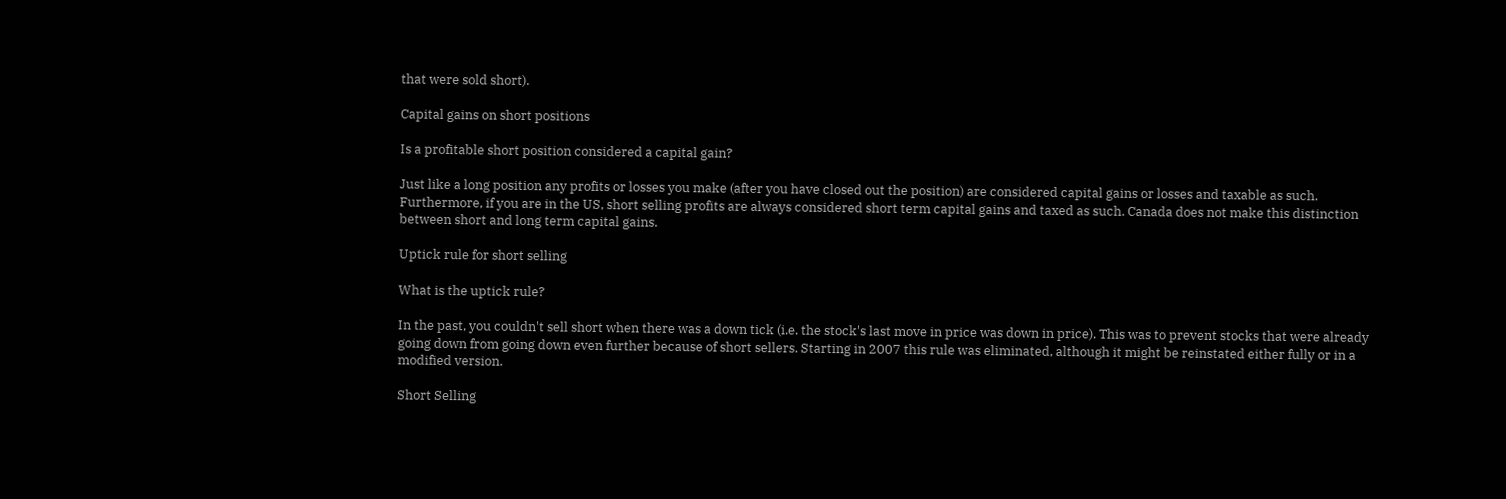that were sold short).

Capital gains on short positions

Is a profitable short position considered a capital gain?

Just like a long position any profits or losses you make (after you have closed out the position) are considered capital gains or losses and taxable as such. Furthermore, if you are in the US, short selling profits are always considered short term capital gains and taxed as such. Canada does not make this distinction between short and long term capital gains.

Uptick rule for short selling

What is the uptick rule?

In the past, you couldn't sell short when there was a down tick (i.e. the stock's last move in price was down in price). This was to prevent stocks that were already going down from going down even further because of short sellers. Starting in 2007 this rule was eliminated, although it might be reinstated either fully or in a modified version.

Short Selling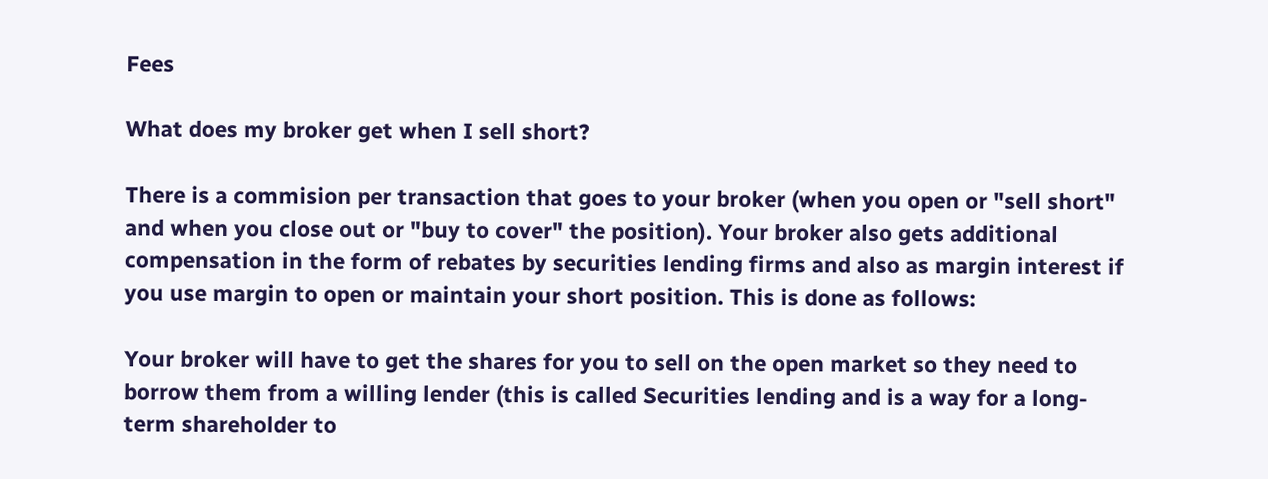Fees

What does my broker get when I sell short?

There is a commision per transaction that goes to your broker (when you open or "sell short" and when you close out or "buy to cover" the position). Your broker also gets additional compensation in the form of rebates by securities lending firms and also as margin interest if you use margin to open or maintain your short position. This is done as follows:

Your broker will have to get the shares for you to sell on the open market so they need to borrow them from a willing lender (this is called Securities lending and is a way for a long-term shareholder to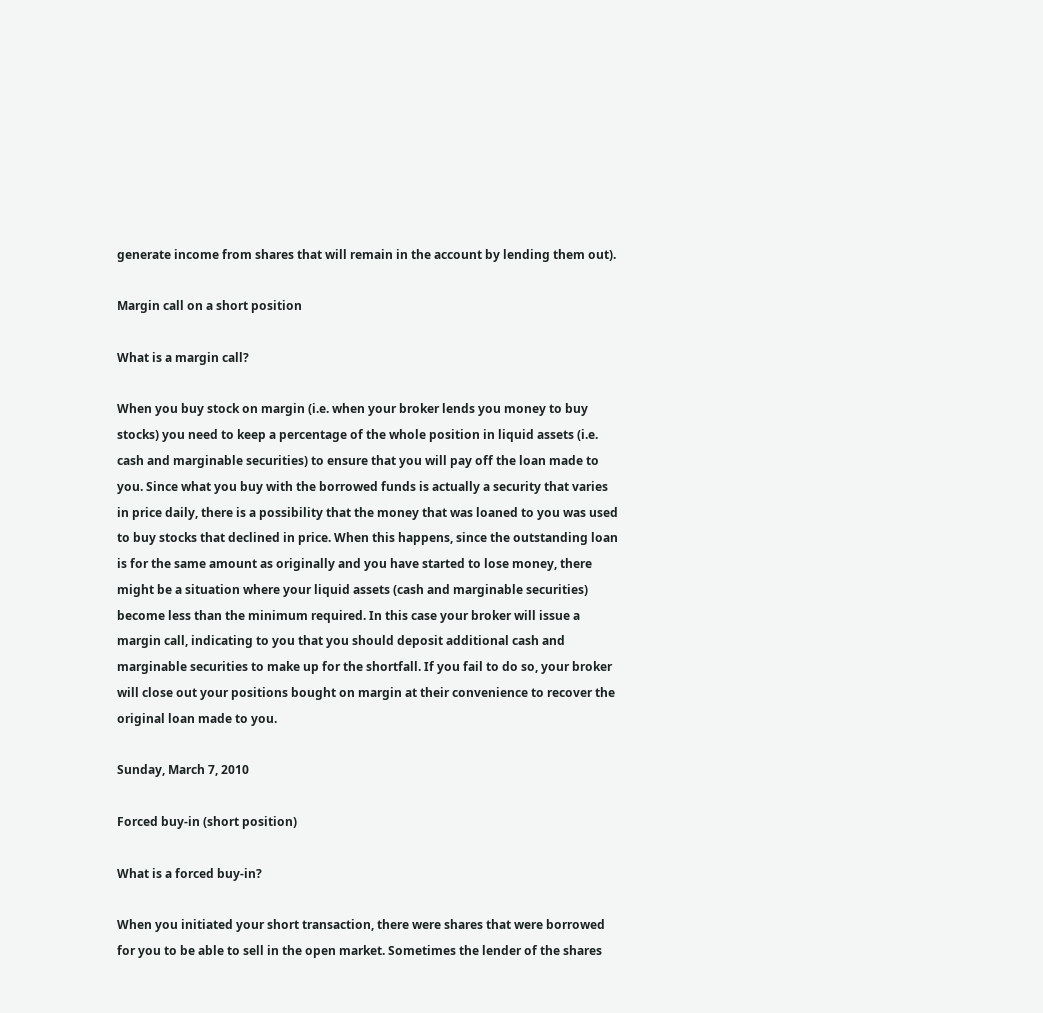generate income from shares that will remain in the account by lending them out).

Margin call on a short position

What is a margin call?

When you buy stock on margin (i.e. when your broker lends you money to buy stocks) you need to keep a percentage of the whole position in liquid assets (i.e. cash and marginable securities) to ensure that you will pay off the loan made to you. Since what you buy with the borrowed funds is actually a security that varies in price daily, there is a possibility that the money that was loaned to you was used to buy stocks that declined in price. When this happens, since the outstanding loan is for the same amount as originally and you have started to lose money, there might be a situation where your liquid assets (cash and marginable securities) become less than the minimum required. In this case your broker will issue a margin call, indicating to you that you should deposit additional cash and marginable securities to make up for the shortfall. If you fail to do so, your broker will close out your positions bought on margin at their convenience to recover the original loan made to you.

Sunday, March 7, 2010

Forced buy-in (short position)

What is a forced buy-in?

When you initiated your short transaction, there were shares that were borrowed for you to be able to sell in the open market. Sometimes the lender of the shares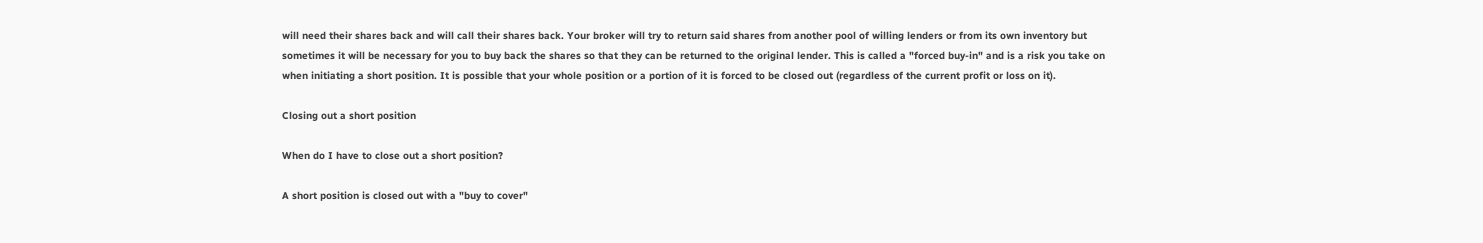will need their shares back and will call their shares back. Your broker will try to return said shares from another pool of willing lenders or from its own inventory but sometimes it will be necessary for you to buy back the shares so that they can be returned to the original lender. This is called a "forced buy-in" and is a risk you take on when initiating a short position. It is possible that your whole position or a portion of it is forced to be closed out (regardless of the current profit or loss on it).

Closing out a short position

When do I have to close out a short position?

A short position is closed out with a "buy to cover"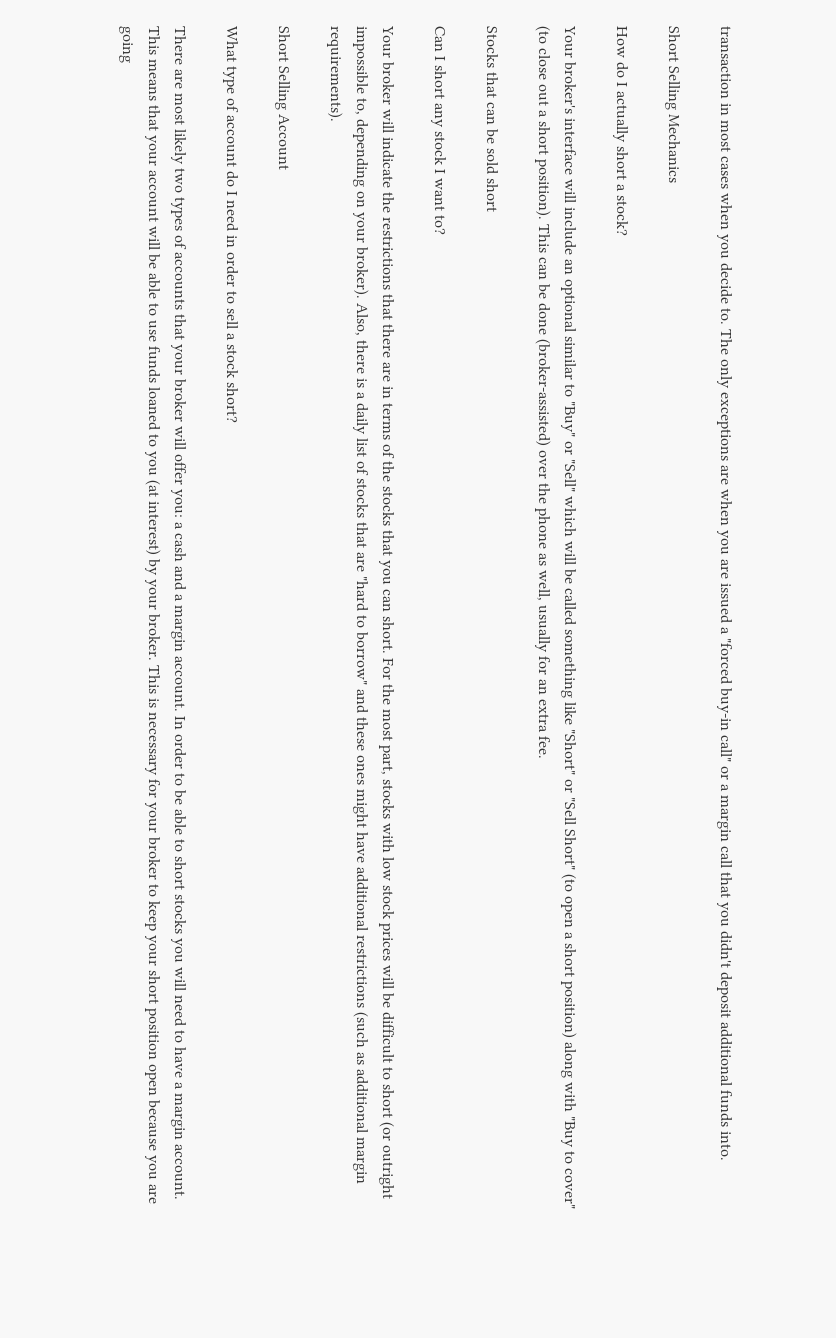transaction in most cases when you decide to. The only exceptions are when you are issued a "forced buy-in call" or a margin call that you didn't deposit additional funds into.

Short Selling Mechanics

How do I actually short a stock?

Your broker's interface will include an optional similar to "Buy" or "Sell" which will be called something like "Short" or "Sell Short" (to open a short position) along with "Buy to cover" (to close out a short position). This can be done (broker-assisted) over the phone as well, usually for an extra fee.

Stocks that can be sold short

Can I short any stock I want to?

Your broker will indicate the restrictions that there are in terms of the stocks that you can short. For the most part, stocks with low stock prices will be difficult to short (or outright impossible to, depending on your broker). Also, there is a daily list of stocks that are "hard to borrow" and these ones might have additional restrictions (such as additional margin requirements).

Short Selling Account

What type of account do I need in order to sell a stock short?

There are most likely two types of accounts that your broker will offer you: a cash and a margin account. In order to be able to short stocks you will need to have a margin account. This means that your account will be able to use funds loaned to you (at interest) by your broker. This is necessary for your broker to keep your short position open because you are going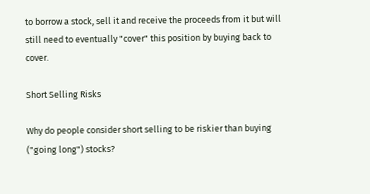to borrow a stock, sell it and receive the proceeds from it but will still need to eventually "cover" this position by buying back to cover.

Short Selling Risks

Why do people consider short selling to be riskier than buying ("going long") stocks?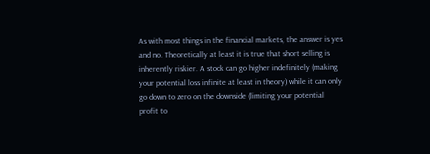As with most things in the financial markets, the answer is yes and no. Theoretically at least it is true that short selling is inherently riskier. A stock can go higher indefinitely (making your potential loss infinite at least in theory) while it can only go down to zero on the downside (limiting your potential profit to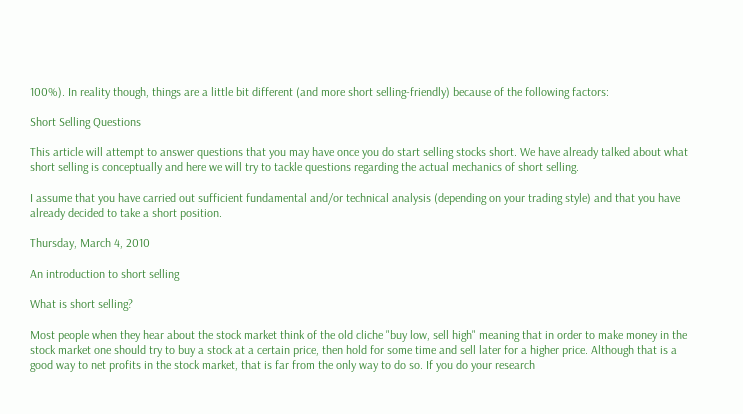100%). In reality though, things are a little bit different (and more short selling-friendly) because of the following factors:

Short Selling Questions

This article will attempt to answer questions that you may have once you do start selling stocks short. We have already talked about what short selling is conceptually and here we will try to tackle questions regarding the actual mechanics of short selling.

I assume that you have carried out sufficient fundamental and/or technical analysis (depending on your trading style) and that you have already decided to take a short position.

Thursday, March 4, 2010

An introduction to short selling

What is short selling?

Most people when they hear about the stock market think of the old cliche "buy low, sell high" meaning that in order to make money in the stock market one should try to buy a stock at a certain price, then hold for some time and sell later for a higher price. Although that is a good way to net profits in the stock market, that is far from the only way to do so. If you do your research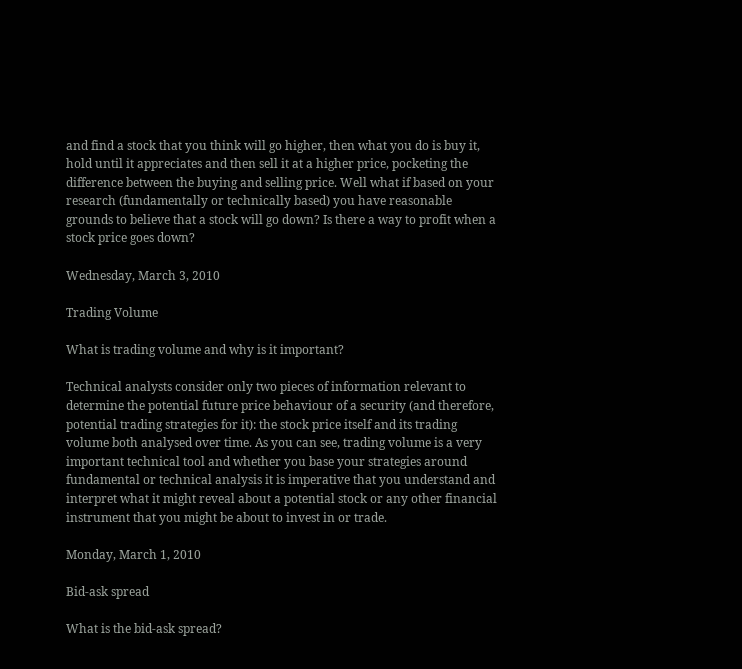and find a stock that you think will go higher, then what you do is buy it, hold until it appreciates and then sell it at a higher price, pocketing the difference between the buying and selling price. Well what if based on your research (fundamentally or technically based) you have reasonable grounds to believe that a stock will go down? Is there a way to profit when a stock price goes down?

Wednesday, March 3, 2010

Trading Volume

What is trading volume and why is it important?

Technical analysts consider only two pieces of information relevant to determine the potential future price behaviour of a security (and therefore, potential trading strategies for it): the stock price itself and its trading volume both analysed over time. As you can see, trading volume is a very important technical tool and whether you base your strategies around fundamental or technical analysis it is imperative that you understand and interpret what it might reveal about a potential stock or any other financial instrument that you might be about to invest in or trade.

Monday, March 1, 2010

Bid-ask spread

What is the bid-ask spread?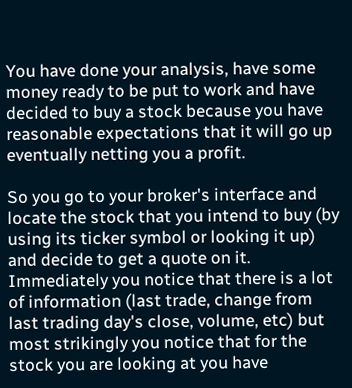You have done your analysis, have some money ready to be put to work and have decided to buy a stock because you have reasonable expectations that it will go up eventually netting you a profit.

So you go to your broker's interface and locate the stock that you intend to buy (by using its ticker symbol or looking it up) and decide to get a quote on it. Immediately you notice that there is a lot of information (last trade, change from last trading day's close, volume, etc) but most strikingly you notice that for the stock you are looking at you have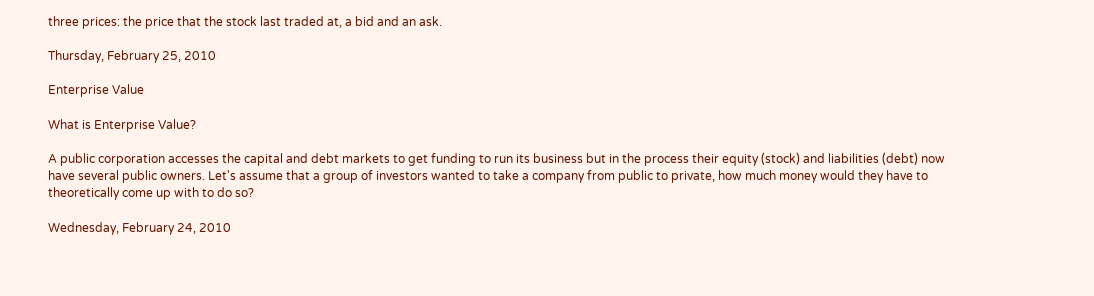three prices: the price that the stock last traded at, a bid and an ask.

Thursday, February 25, 2010

Enterprise Value

What is Enterprise Value?

A public corporation accesses the capital and debt markets to get funding to run its business but in the process their equity (stock) and liabilities (debt) now have several public owners. Let's assume that a group of investors wanted to take a company from public to private, how much money would they have to theoretically come up with to do so?

Wednesday, February 24, 2010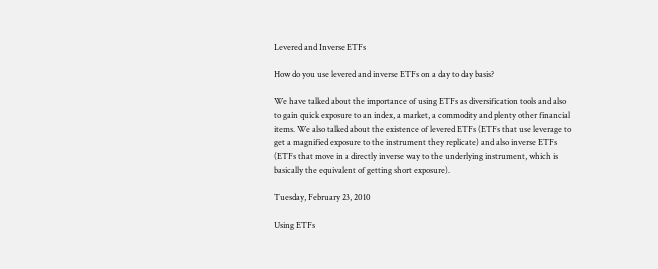Levered and Inverse ETFs

How do you use levered and inverse ETFs on a day to day basis?

We have talked about the importance of using ETFs as diversification tools and also to gain quick exposure to an index, a market, a commodity and plenty other financial items. We also talked about the existence of levered ETFs (ETFs that use leverage to get a magnified exposure to the instrument they replicate) and also inverse ETFs (ETFs that move in a directly inverse way to the underlying instrument, which is basically the equivalent of getting short exposure).

Tuesday, February 23, 2010

Using ETFs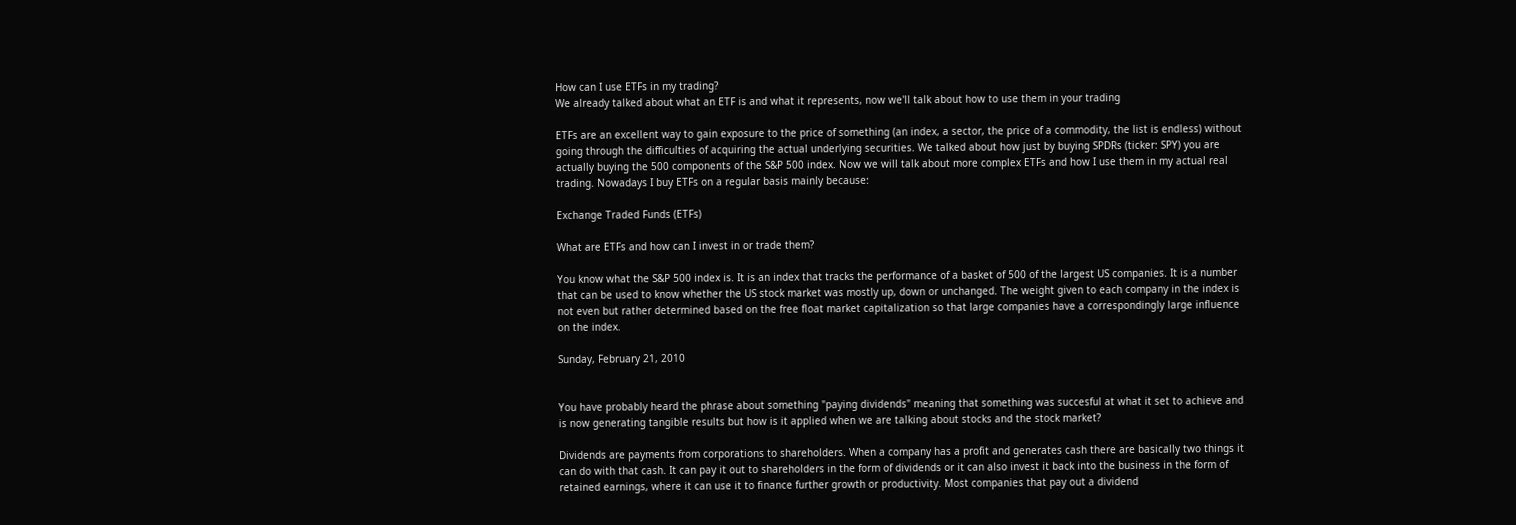How can I use ETFs in my trading?
We already talked about what an ETF is and what it represents, now we'll talk about how to use them in your trading

ETFs are an excellent way to gain exposure to the price of something (an index, a sector, the price of a commodity, the list is endless) without going through the difficulties of acquiring the actual underlying securities. We talked about how just by buying SPDRs (ticker: SPY) you are actually buying the 500 components of the S&P 500 index. Now we will talk about more complex ETFs and how I use them in my actual real trading. Nowadays I buy ETFs on a regular basis mainly because:

Exchange Traded Funds (ETFs)

What are ETFs and how can I invest in or trade them?

You know what the S&P 500 index is. It is an index that tracks the performance of a basket of 500 of the largest US companies. It is a number that can be used to know whether the US stock market was mostly up, down or unchanged. The weight given to each company in the index is not even but rather determined based on the free float market capitalization so that large companies have a correspondingly large influence on the index.

Sunday, February 21, 2010


You have probably heard the phrase about something "paying dividends" meaning that something was succesful at what it set to achieve and is now generating tangible results but how is it applied when we are talking about stocks and the stock market?

Dividends are payments from corporations to shareholders. When a company has a profit and generates cash there are basically two things it can do with that cash. It can pay it out to shareholders in the form of dividends or it can also invest it back into the business in the form of retained earnings, where it can use it to finance further growth or productivity. Most companies that pay out a dividend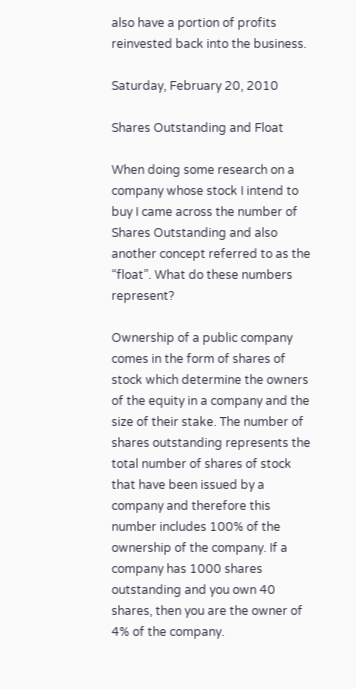also have a portion of profits reinvested back into the business.

Saturday, February 20, 2010

Shares Outstanding and Float

When doing some research on a company whose stock I intend to buy I came across the number of Shares Outstanding and also another concept referred to as the “float”. What do these numbers represent?

Ownership of a public company comes in the form of shares of stock which determine the owners of the equity in a company and the size of their stake. The number of shares outstanding represents the total number of shares of stock that have been issued by a company and therefore this number includes 100% of the ownership of the company. If a company has 1000 shares outstanding and you own 40 shares, then you are the owner of 4% of the company.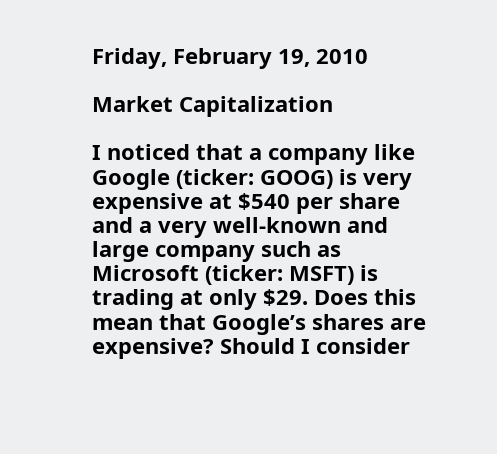Friday, February 19, 2010

Market Capitalization

I noticed that a company like Google (ticker: GOOG) is very expensive at $540 per share and a very well-known and large company such as Microsoft (ticker: MSFT) is trading at only $29. Does this mean that Google’s shares are expensive? Should I consider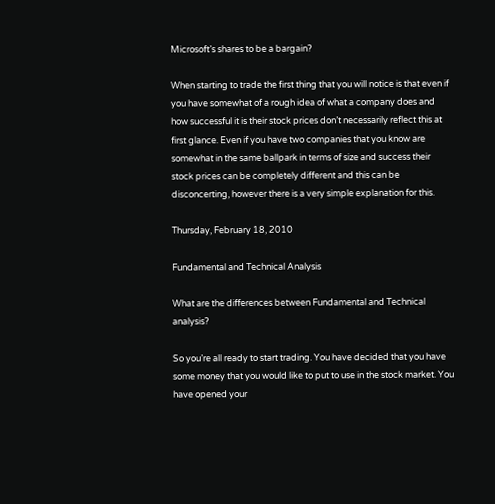Microsoft’s shares to be a bargain?

When starting to trade the first thing that you will notice is that even if you have somewhat of a rough idea of what a company does and how successful it is their stock prices don’t necessarily reflect this at first glance. Even if you have two companies that you know are somewhat in the same ballpark in terms of size and success their stock prices can be completely different and this can be disconcerting, however there is a very simple explanation for this.

Thursday, February 18, 2010

Fundamental and Technical Analysis

What are the differences between Fundamental and Technical analysis?

So you’re all ready to start trading. You have decided that you have some money that you would like to put to use in the stock market. You have opened your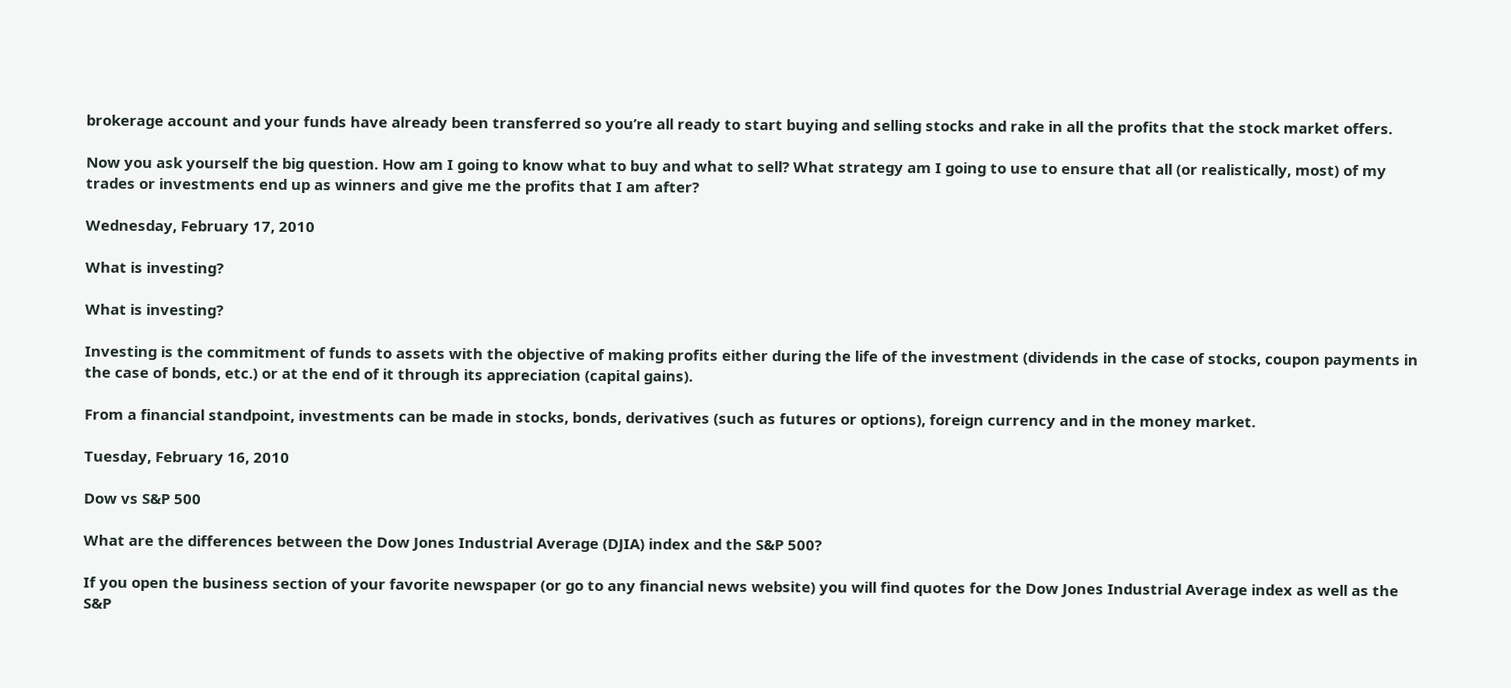brokerage account and your funds have already been transferred so you’re all ready to start buying and selling stocks and rake in all the profits that the stock market offers.

Now you ask yourself the big question. How am I going to know what to buy and what to sell? What strategy am I going to use to ensure that all (or realistically, most) of my trades or investments end up as winners and give me the profits that I am after?

Wednesday, February 17, 2010

What is investing?

What is investing?

Investing is the commitment of funds to assets with the objective of making profits either during the life of the investment (dividends in the case of stocks, coupon payments in the case of bonds, etc.) or at the end of it through its appreciation (capital gains).

From a financial standpoint, investments can be made in stocks, bonds, derivatives (such as futures or options), foreign currency and in the money market.

Tuesday, February 16, 2010

Dow vs S&P 500

What are the differences between the Dow Jones Industrial Average (DJIA) index and the S&P 500?

If you open the business section of your favorite newspaper (or go to any financial news website) you will find quotes for the Dow Jones Industrial Average index as well as the S&P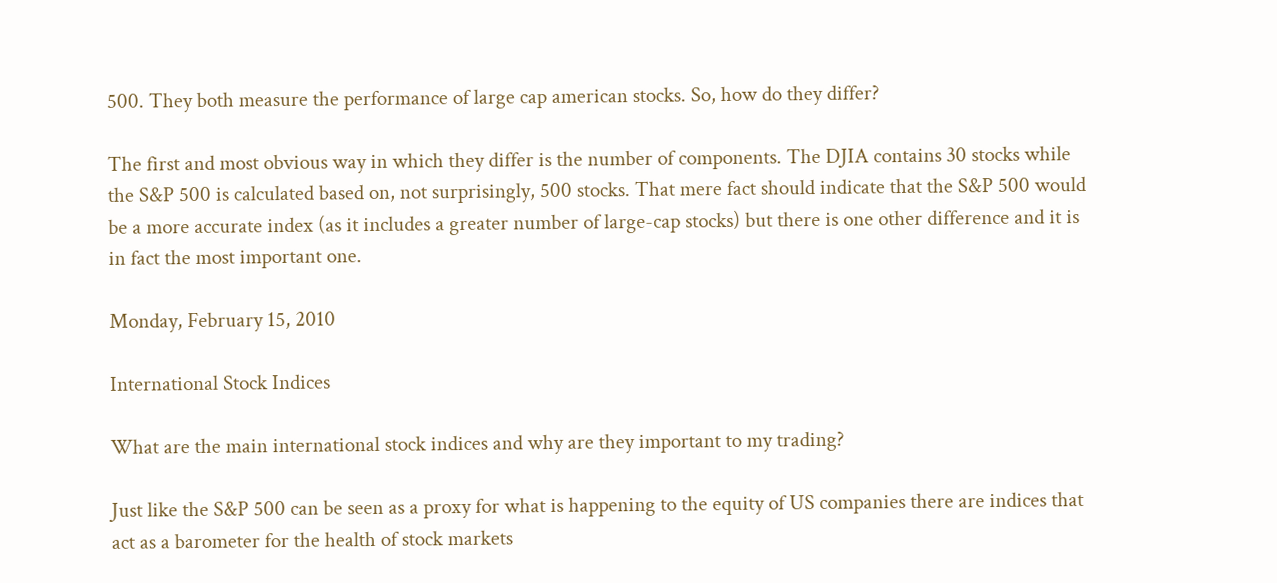500. They both measure the performance of large cap american stocks. So, how do they differ?

The first and most obvious way in which they differ is the number of components. The DJIA contains 30 stocks while the S&P 500 is calculated based on, not surprisingly, 500 stocks. That mere fact should indicate that the S&P 500 would be a more accurate index (as it includes a greater number of large-cap stocks) but there is one other difference and it is in fact the most important one.

Monday, February 15, 2010

International Stock Indices

What are the main international stock indices and why are they important to my trading?

Just like the S&P 500 can be seen as a proxy for what is happening to the equity of US companies there are indices that act as a barometer for the health of stock markets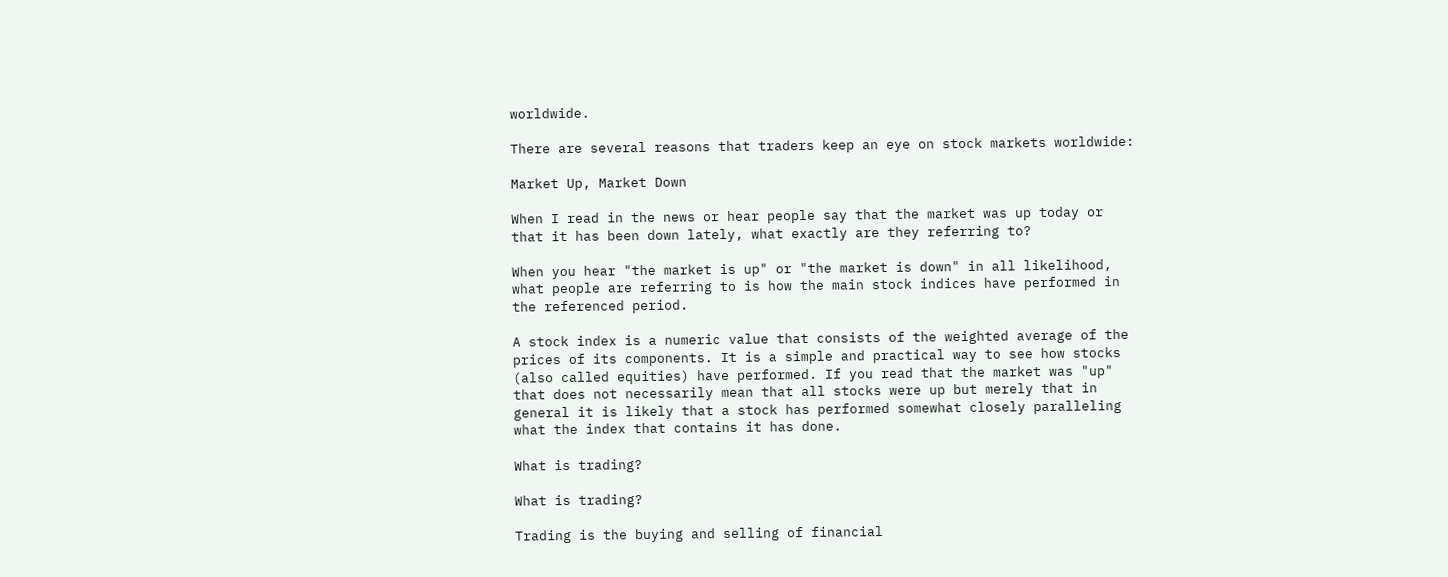worldwide.

There are several reasons that traders keep an eye on stock markets worldwide:

Market Up, Market Down

When I read in the news or hear people say that the market was up today or that it has been down lately, what exactly are they referring to?

When you hear "the market is up" or "the market is down" in all likelihood, what people are referring to is how the main stock indices have performed in the referenced period.

A stock index is a numeric value that consists of the weighted average of the prices of its components. It is a simple and practical way to see how stocks (also called equities) have performed. If you read that the market was "up" that does not necessarily mean that all stocks were up but merely that in general it is likely that a stock has performed somewhat closely paralleling what the index that contains it has done.

What is trading?

What is trading?

Trading is the buying and selling of financial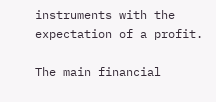instruments with the expectation of a profit.

The main financial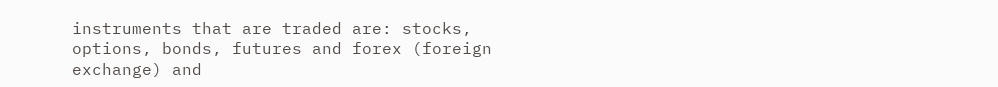instruments that are traded are: stocks, options, bonds, futures and forex (foreign exchange) and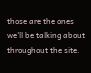those are the ones we'll be talking about throughout the site.